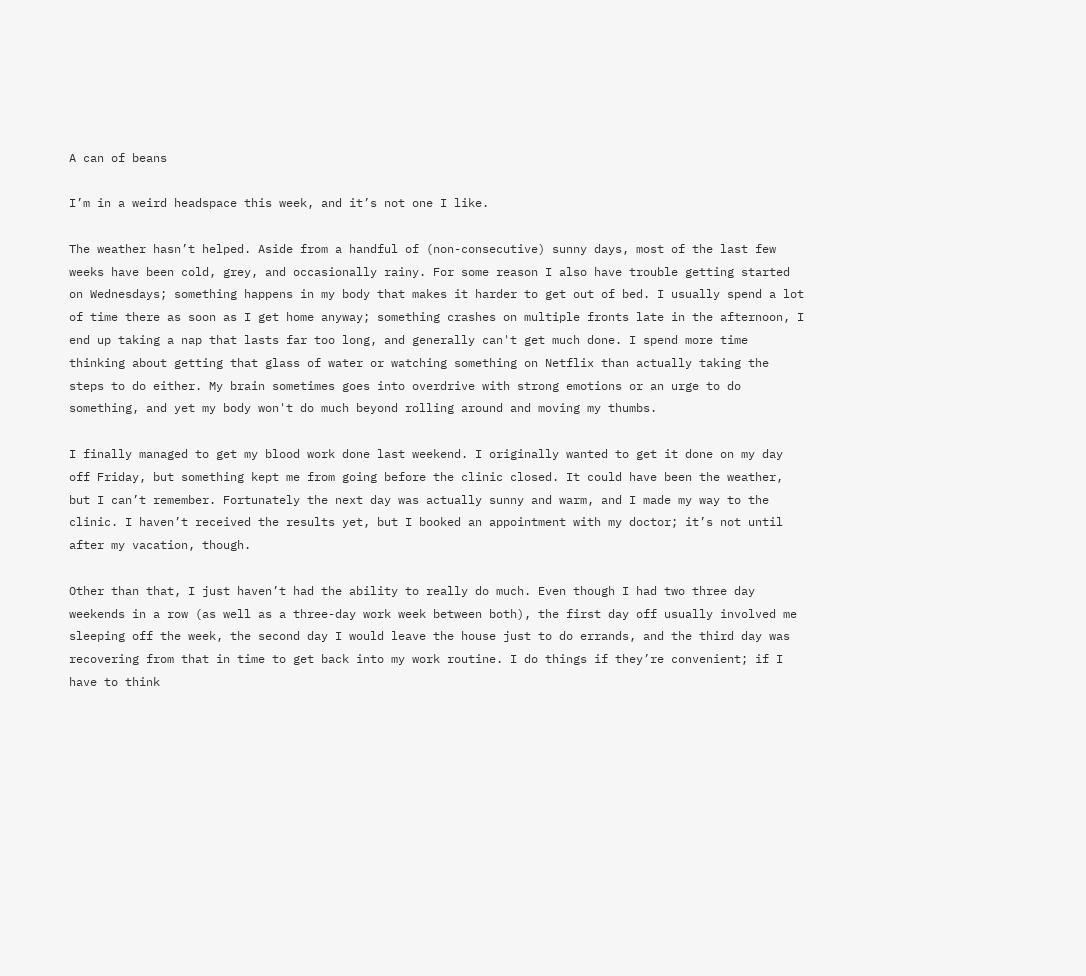A can of beans

I’m in a weird headspace this week, and it’s not one I like.

The weather hasn’t helped. Aside from a handful of (non-consecutive) sunny days, most of the last few weeks have been cold, grey, and occasionally rainy. For some reason I also have trouble getting started on Wednesdays; something happens in my body that makes it harder to get out of bed. I usually spend a lot of time there as soon as I get home anyway; something crashes on multiple fronts late in the afternoon, I end up taking a nap that lasts far too long, and generally can't get much done. I spend more time thinking about getting that glass of water or watching something on Netflix than actually taking the steps to do either. My brain sometimes goes into overdrive with strong emotions or an urge to do something, and yet my body won't do much beyond rolling around and moving my thumbs.

I finally managed to get my blood work done last weekend. I originally wanted to get it done on my day off Friday, but something kept me from going before the clinic closed. It could have been the weather, but I can’t remember. Fortunately the next day was actually sunny and warm, and I made my way to the clinic. I haven’t received the results yet, but I booked an appointment with my doctor; it’s not until after my vacation, though.

Other than that, I just haven’t had the ability to really do much. Even though I had two three day weekends in a row (as well as a three-day work week between both), the first day off usually involved me sleeping off the week, the second day I would leave the house just to do errands, and the third day was recovering from that in time to get back into my work routine. I do things if they’re convenient; if I have to think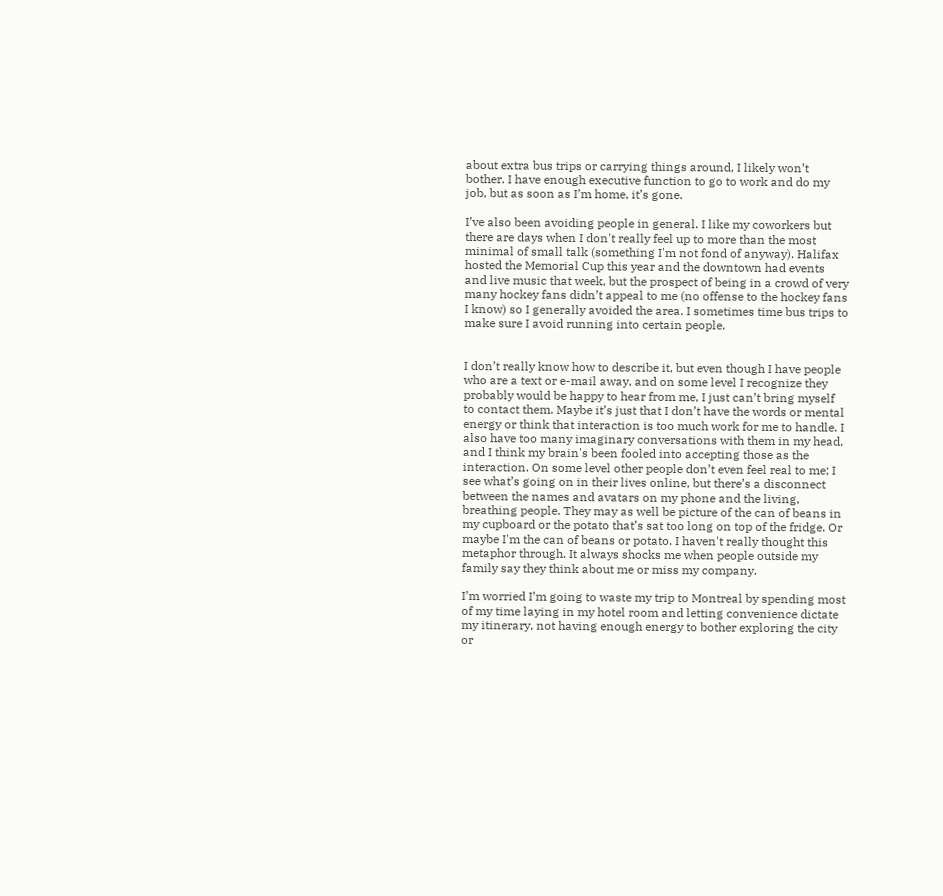about extra bus trips or carrying things around, I likely won’t bother. I have enough executive function to go to work and do my job, but as soon as I’m home, it’s gone.

I’ve also been avoiding people in general. I like my coworkers but there are days when I don't really feel up to more than the most minimal of small talk (something I'm not fond of anyway). Halifax hosted the Memorial Cup this year and the downtown had events and live music that week, but the prospect of being in a crowd of very many hockey fans didn’t appeal to me (no offense to the hockey fans I know) so I generally avoided the area. I sometimes time bus trips to make sure I avoid running into certain people.


I don’t really know how to describe it, but even though I have people who are a text or e-mail away, and on some level I recognize they probably would be happy to hear from me, I just can’t bring myself to contact them. Maybe it’s just that I don’t have the words or mental energy or think that interaction is too much work for me to handle. I also have too many imaginary conversations with them in my head, and I think my brain's been fooled into accepting those as the interaction. On some level other people don’t even feel real to me; I see what’s going on in their lives online, but there’s a disconnect between the names and avatars on my phone and the living, breathing people. They may as well be picture of the can of beans in my cupboard or the potato that’s sat too long on top of the fridge. Or maybe I'm the can of beans or potato. I haven't really thought this metaphor through. It always shocks me when people outside my family say they think about me or miss my company.

I’m worried I’m going to waste my trip to Montreal by spending most of my time laying in my hotel room and letting convenience dictate my itinerary, not having enough energy to bother exploring the city or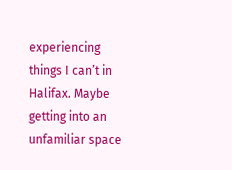experiencing things I can’t in Halifax. Maybe getting into an unfamiliar space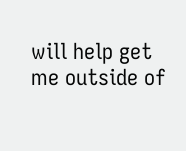will help get me outside of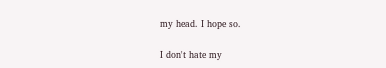my head. I hope so.

I don't hate my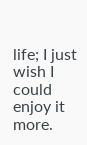life; I just wish I could enjoy it more.